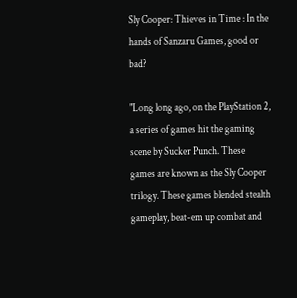Sly Cooper: Thieves in Time : In the hands of Sanzaru Games, good or bad?

"Long long ago, on the PlayStation 2, a series of games hit the gaming scene by Sucker Punch. These games are known as the Sly Cooper trilogy. These games blended stealth gameplay, beat-em up combat and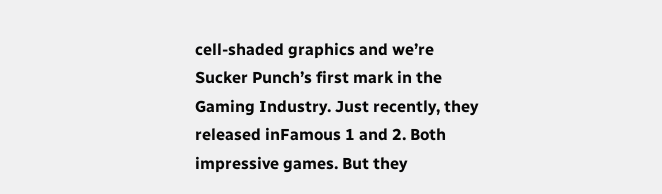cell-shaded graphics and we’re Sucker Punch’s first mark in the Gaming Industry. Just recently, they released inFamous 1 and 2. Both impressive games. But they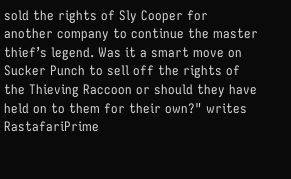sold the rights of Sly Cooper for another company to continue the master thief’s legend. Was it a smart move on Sucker Punch to sell off the rights of the Thieving Raccoon or should they have held on to them for their own?" writes RastafariPrime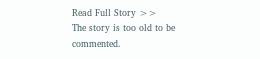Read Full Story >>
The story is too old to be commented.